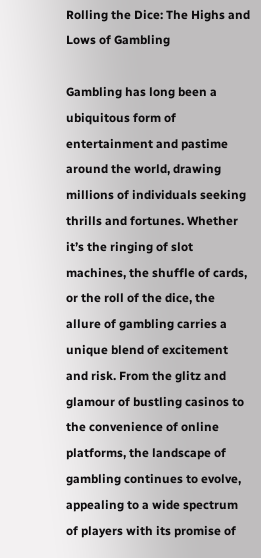Rolling the Dice: The Highs and Lows of Gambling

Gambling has long been a ubiquitous form of entertainment and pastime around the world, drawing millions of individuals seeking thrills and fortunes. Whether it’s the ringing of slot machines, the shuffle of cards, or the roll of the dice, the allure of gambling carries a unique blend of excitement and risk. From the glitz and glamour of bustling casinos to the convenience of online platforms, the landscape of gambling continues to evolve, appealing to a wide spectrum of players with its promise of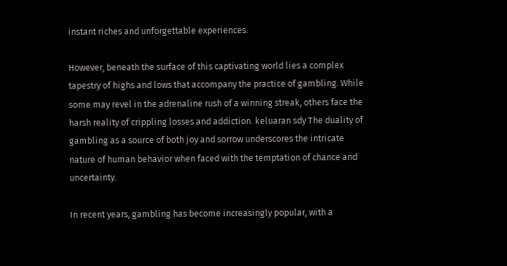instant riches and unforgettable experiences.

However, beneath the surface of this captivating world lies a complex tapestry of highs and lows that accompany the practice of gambling. While some may revel in the adrenaline rush of a winning streak, others face the harsh reality of crippling losses and addiction. keluaran sdy The duality of gambling as a source of both joy and sorrow underscores the intricate nature of human behavior when faced with the temptation of chance and uncertainty.

In recent years, gambling has become increasingly popular, with a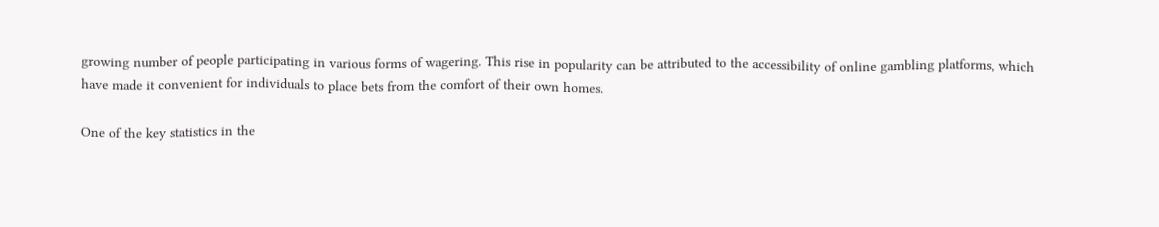growing number of people participating in various forms of wagering. This rise in popularity can be attributed to the accessibility of online gambling platforms, which have made it convenient for individuals to place bets from the comfort of their own homes.

One of the key statistics in the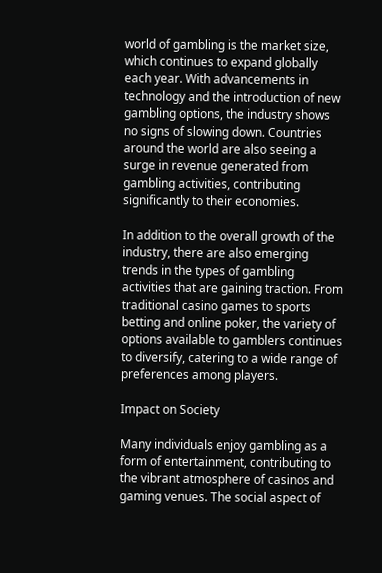world of gambling is the market size, which continues to expand globally each year. With advancements in technology and the introduction of new gambling options, the industry shows no signs of slowing down. Countries around the world are also seeing a surge in revenue generated from gambling activities, contributing significantly to their economies.

In addition to the overall growth of the industry, there are also emerging trends in the types of gambling activities that are gaining traction. From traditional casino games to sports betting and online poker, the variety of options available to gamblers continues to diversify, catering to a wide range of preferences among players.

Impact on Society

Many individuals enjoy gambling as a form of entertainment, contributing to the vibrant atmosphere of casinos and gaming venues. The social aspect of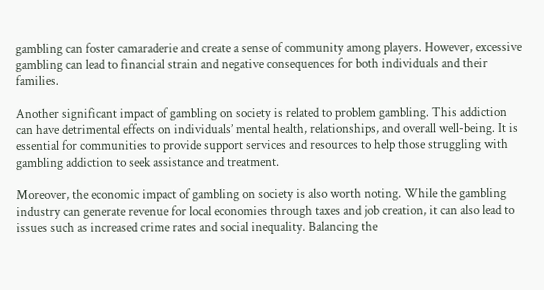gambling can foster camaraderie and create a sense of community among players. However, excessive gambling can lead to financial strain and negative consequences for both individuals and their families.

Another significant impact of gambling on society is related to problem gambling. This addiction can have detrimental effects on individuals’ mental health, relationships, and overall well-being. It is essential for communities to provide support services and resources to help those struggling with gambling addiction to seek assistance and treatment.

Moreover, the economic impact of gambling on society is also worth noting. While the gambling industry can generate revenue for local economies through taxes and job creation, it can also lead to issues such as increased crime rates and social inequality. Balancing the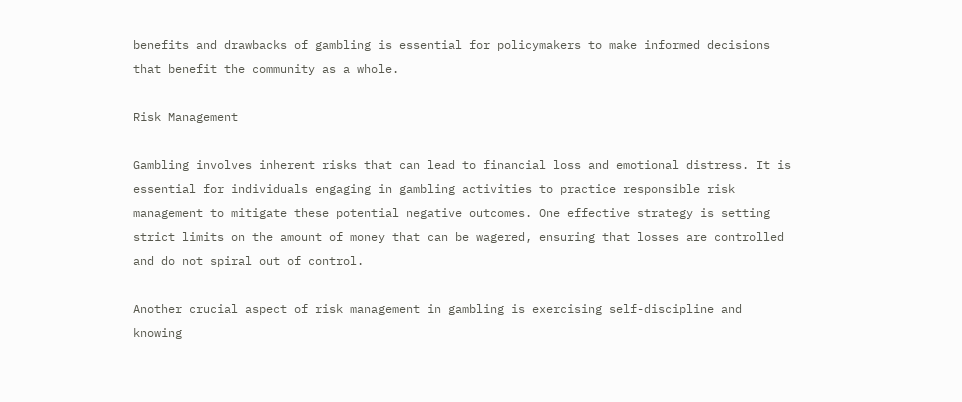benefits and drawbacks of gambling is essential for policymakers to make informed decisions that benefit the community as a whole.

Risk Management

Gambling involves inherent risks that can lead to financial loss and emotional distress. It is essential for individuals engaging in gambling activities to practice responsible risk management to mitigate these potential negative outcomes. One effective strategy is setting strict limits on the amount of money that can be wagered, ensuring that losses are controlled and do not spiral out of control.

Another crucial aspect of risk management in gambling is exercising self-discipline and knowing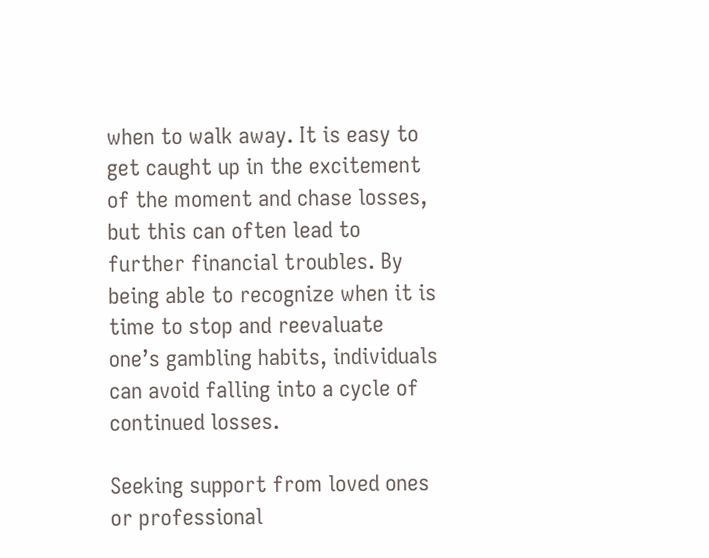when to walk away. It is easy to get caught up in the excitement of the moment and chase losses, but this can often lead to further financial troubles. By being able to recognize when it is time to stop and reevaluate one’s gambling habits, individuals can avoid falling into a cycle of continued losses.

Seeking support from loved ones or professional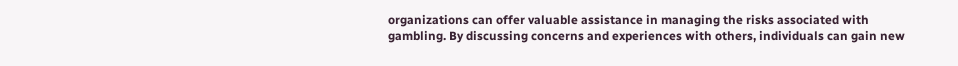organizations can offer valuable assistance in managing the risks associated with gambling. By discussing concerns and experiences with others, individuals can gain new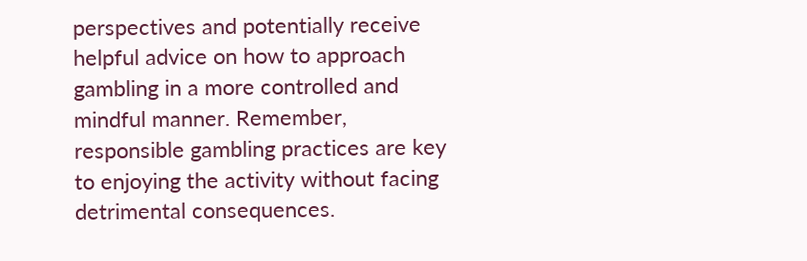perspectives and potentially receive helpful advice on how to approach gambling in a more controlled and mindful manner. Remember, responsible gambling practices are key to enjoying the activity without facing detrimental consequences.